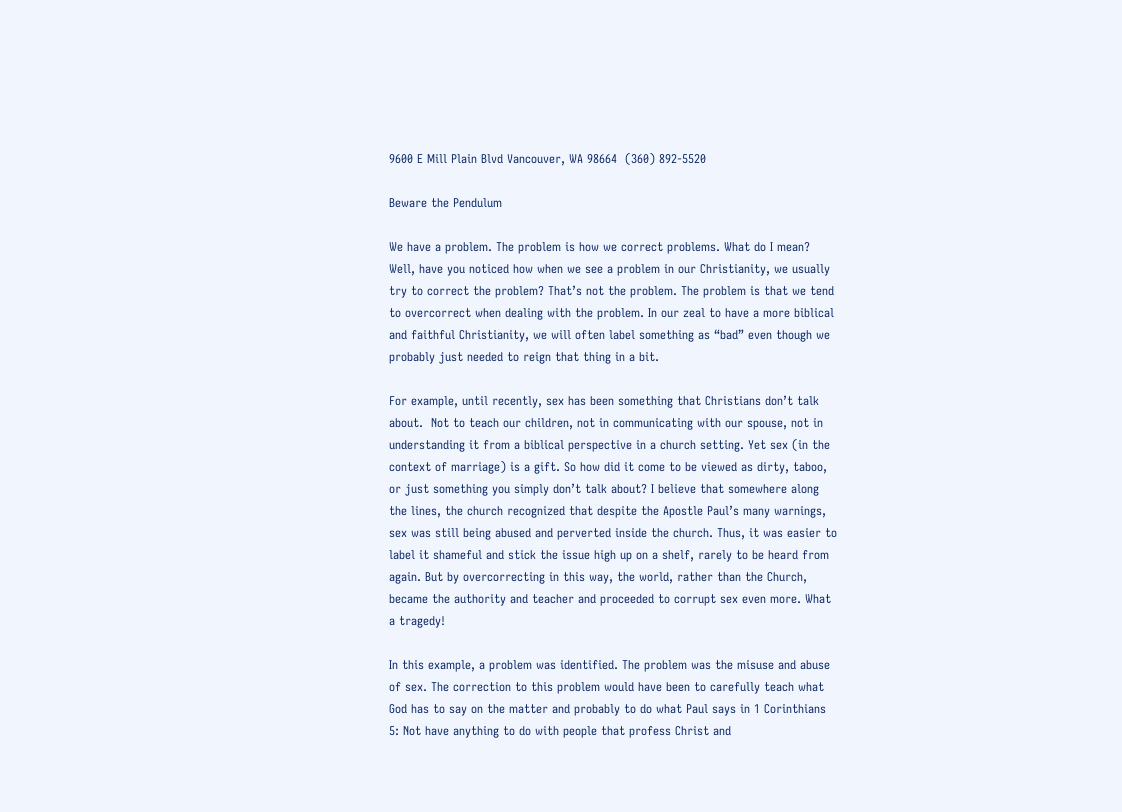9600 E Mill Plain Blvd Vancouver, WA 98664  (360) 892-5520

Beware the Pendulum

We have a problem. The problem is how we correct problems. What do I mean? Well, have you noticed how when we see a problem in our Christianity, we usually try to correct the problem? That’s not the problem. The problem is that we tend to overcorrect when dealing with the problem. In our zeal to have a more biblical and faithful Christianity, we will often label something as “bad” even though we probably just needed to reign that thing in a bit.

For example, until recently, sex has been something that Christians don’t talk about.  Not to teach our children, not in communicating with our spouse, not in understanding it from a biblical perspective in a church setting. Yet sex (in the context of marriage) is a gift. So how did it come to be viewed as dirty, taboo, or just something you simply don’t talk about? I believe that somewhere along the lines, the church recognized that despite the Apostle Paul’s many warnings, sex was still being abused and perverted inside the church. Thus, it was easier to label it shameful and stick the issue high up on a shelf, rarely to be heard from again. But by overcorrecting in this way, the world, rather than the Church, became the authority and teacher and proceeded to corrupt sex even more. What a tragedy!

In this example, a problem was identified. The problem was the misuse and abuse of sex. The correction to this problem would have been to carefully teach what God has to say on the matter and probably to do what Paul says in 1 Corinthians 5: Not have anything to do with people that profess Christ and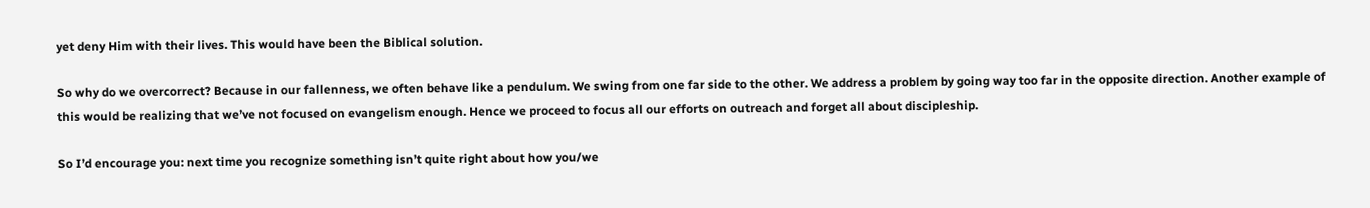yet deny Him with their lives. This would have been the Biblical solution.

So why do we overcorrect? Because in our fallenness, we often behave like a pendulum. We swing from one far side to the other. We address a problem by going way too far in the opposite direction. Another example of this would be realizing that we’ve not focused on evangelism enough. Hence we proceed to focus all our efforts on outreach and forget all about discipleship.

So I’d encourage you: next time you recognize something isn’t quite right about how you/we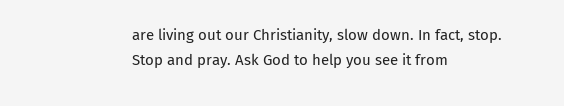are living out our Christianity, slow down. In fact, stop. Stop and pray. Ask God to help you see it from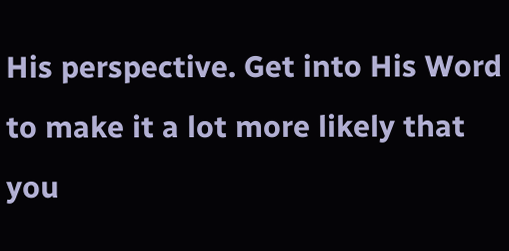His perspective. Get into His Word to make it a lot more likely that you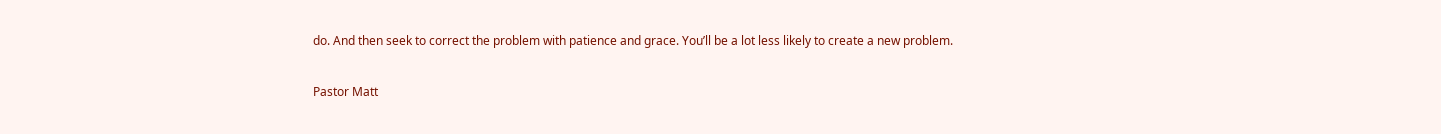do. And then seek to correct the problem with patience and grace. You’ll be a lot less likely to create a new problem.

Pastor Matt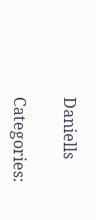Daniells

Categories: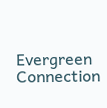Evergreen Connection